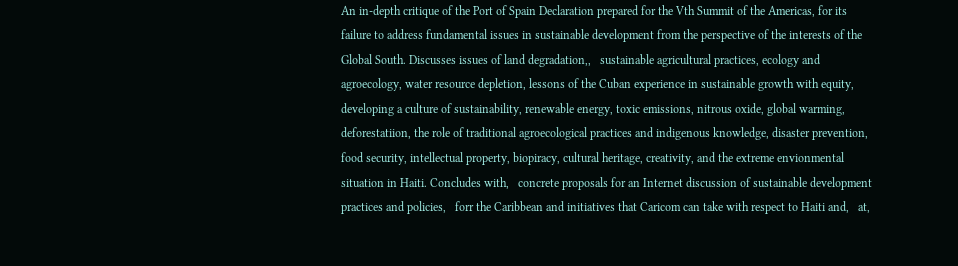An in-depth critique of the Port of Spain Declaration prepared for the Vth Summit of the Americas, for its failure to address fundamental issues in sustainable development from the perspective of the interests of the Global South. Discusses issues of land degradation,,   sustainable agricultural practices, ecology and agroecology, water resource depletion, lessons of the Cuban experience in sustainable growth with equity, developing a culture of sustainability, renewable energy, toxic emissions, nitrous oxide, global warming, deforestatiion, the role of traditional agroecological practices and indigenous knowledge, disaster prevention, food security, intellectual property, biopiracy, cultural heritage, creativity, and the extreme envionmental situation in Haiti. Concludes with,   concrete proposals for an Internet discussion of sustainable development practices and policies,   forr the Caribbean and initiatives that Caricom can take with respect to Haiti and,   at,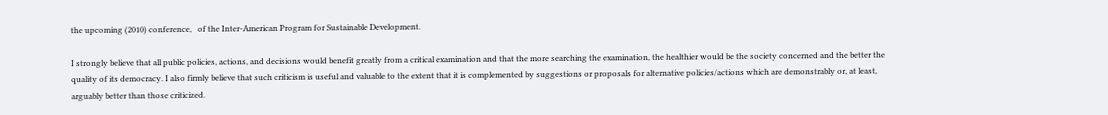the upcoming (2010) conference,   of the Inter-American Program for Sustainable Development.

I strongly believe that all public policies, actions, and decisions would benefit greatly from a critical examination and that the more searching the examination, the healthier would be the society concerned and the better the quality of its democracy. I also firmly believe that such criticism is useful and valuable to the extent that it is complemented by suggestions or proposals for alternative policies/actions which are demonstrably or, at least, arguably better than those criticized.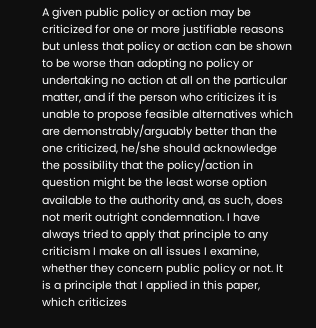A given public policy or action may be criticized for one or more justifiable reasons but unless that policy or action can be shown to be worse than adopting no policy or undertaking no action at all on the particular matter, and if the person who criticizes it is unable to propose feasible alternatives which are demonstrably/arguably better than the one criticized, he/she should acknowledge the possibility that the policy/action in question might be the least worse option available to the authority and, as such, does not merit outright condemnation. I have always tried to apply that principle to any criticism I make on all issues I examine, whether they concern public policy or not. It is a principle that I applied in this paper, which criticizes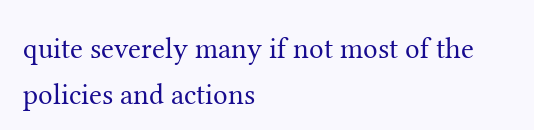quite severely many if not most of the policies and actions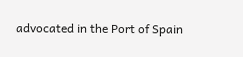advocated in the Port of Spain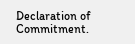Declaration of Commitment.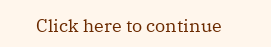Click here to continue